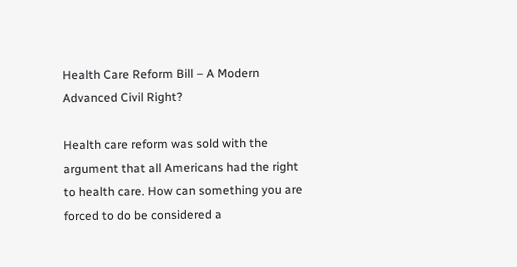Health Care Reform Bill – A Modern Advanced Civil Right?

Health care reform was sold with the argument that all Americans had the right to health care. How can something you are forced to do be considered a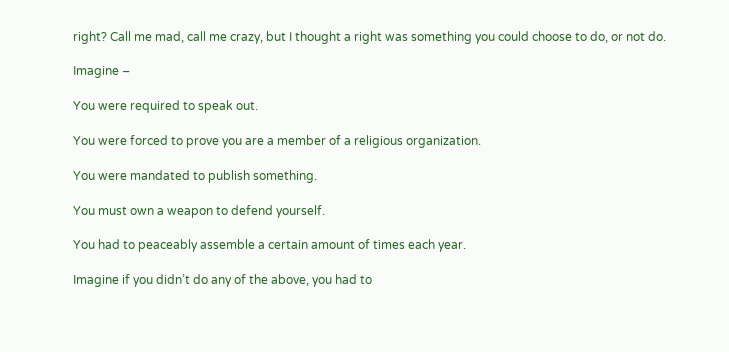right? Call me mad, call me crazy, but I thought a right was something you could choose to do, or not do.

Imagine –

You were required to speak out.

You were forced to prove you are a member of a religious organization.

You were mandated to publish something.

You must own a weapon to defend yourself.

You had to peaceably assemble a certain amount of times each year.

Imagine if you didn’t do any of the above, you had to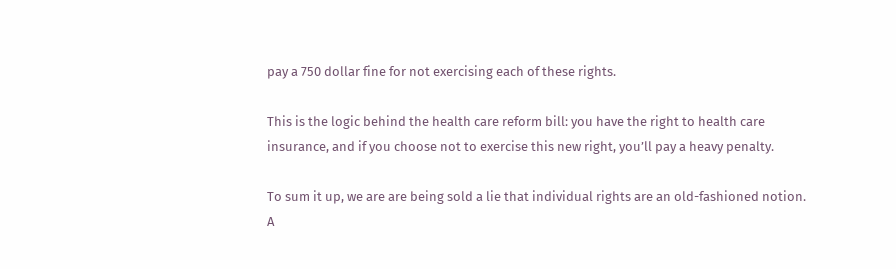pay a 750 dollar fine for not exercising each of these rights.

This is the logic behind the health care reform bill: you have the right to health care insurance, and if you choose not to exercise this new right, you’ll pay a heavy penalty.

To sum it up, we are are being sold a lie that individual rights are an old-fashioned notion. A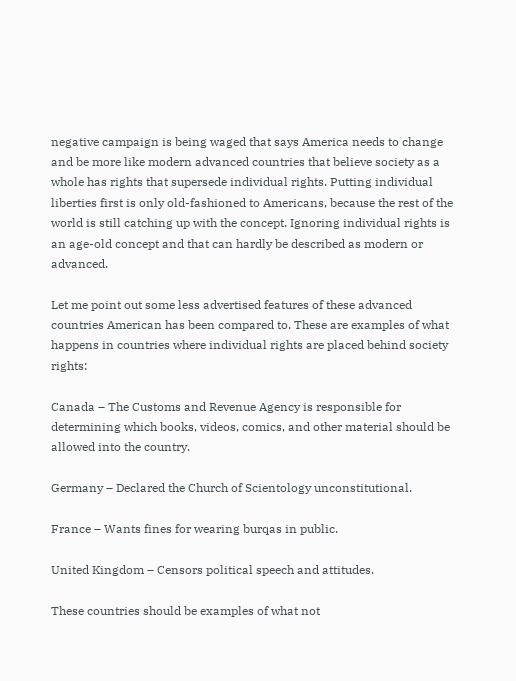negative campaign is being waged that says America needs to change and be more like modern advanced countries that believe society as a whole has rights that supersede individual rights. Putting individual liberties first is only old-fashioned to Americans, because the rest of the world is still catching up with the concept. Ignoring individual rights is an age-old concept and that can hardly be described as modern or advanced.

Let me point out some less advertised features of these advanced countries American has been compared to. These are examples of what happens in countries where individual rights are placed behind society rights:

Canada – The Customs and Revenue Agency is responsible for determining which books, videos, comics, and other material should be allowed into the country.

Germany – Declared the Church of Scientology unconstitutional.

France – Wants fines for wearing burqas in public.

United Kingdom – Censors political speech and attitudes.

These countries should be examples of what not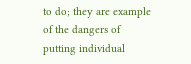to do; they are example of the dangers of putting individual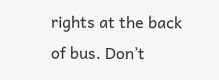rights at the back of bus. Don’t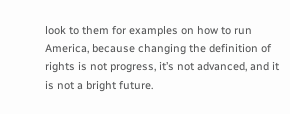look to them for examples on how to run America, because changing the definition of rights is not progress, it’s not advanced, and it is not a bright future.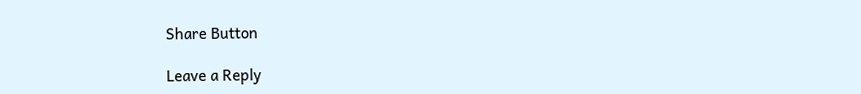Share Button

Leave a Reply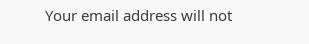Your email address will not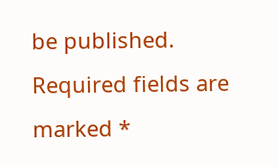be published. Required fields are marked *